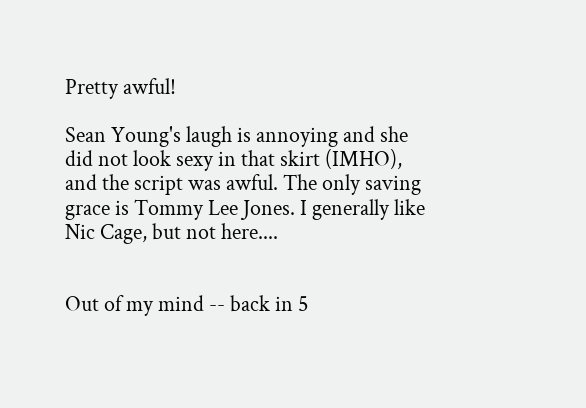Pretty awful!

Sean Young's laugh is annoying and she did not look sexy in that skirt (IMHO), and the script was awful. The only saving grace is Tommy Lee Jones. I generally like Nic Cage, but not here....


Out of my mind -- back in 5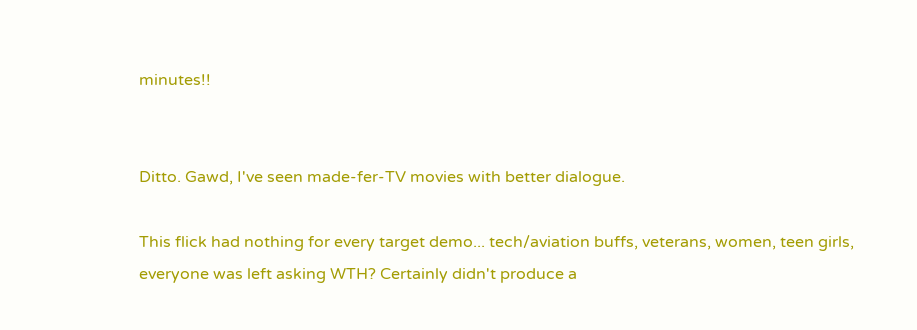minutes!!


Ditto. Gawd, I've seen made-fer-TV movies with better dialogue.

This flick had nothing for every target demo... tech/aviation buffs, veterans, women, teen girls, everyone was left asking WTH? Certainly didn't produce a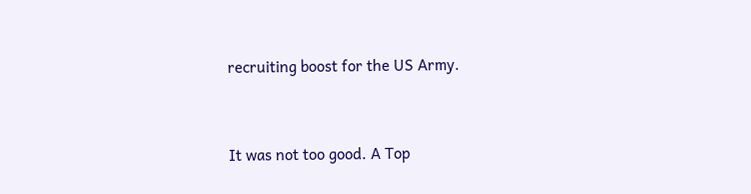recruiting boost for the US Army.


It was not too good. A Top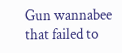Gun wannabee that failed to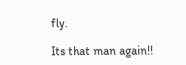fly.

Its that man again!!